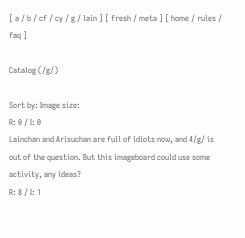[ a / b / cf / cy / g / lain ] [ fresh / meta ] [ home / rules / faq ]

Catalog (/g/)

Sort by: Image size:
R: 0 / I: 0
Lainchan and Arisuchan are full of idiots now, and 4/g/ is out of the question. But this imageboard could use some activity, any ideas?
R: 8 / I: 1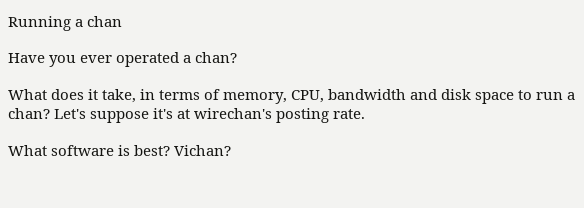Running a chan

Have you ever operated a chan?

What does it take, in terms of memory, CPU, bandwidth and disk space to run a chan? Let's suppose it's at wirechan's posting rate.

What software is best? Vichan?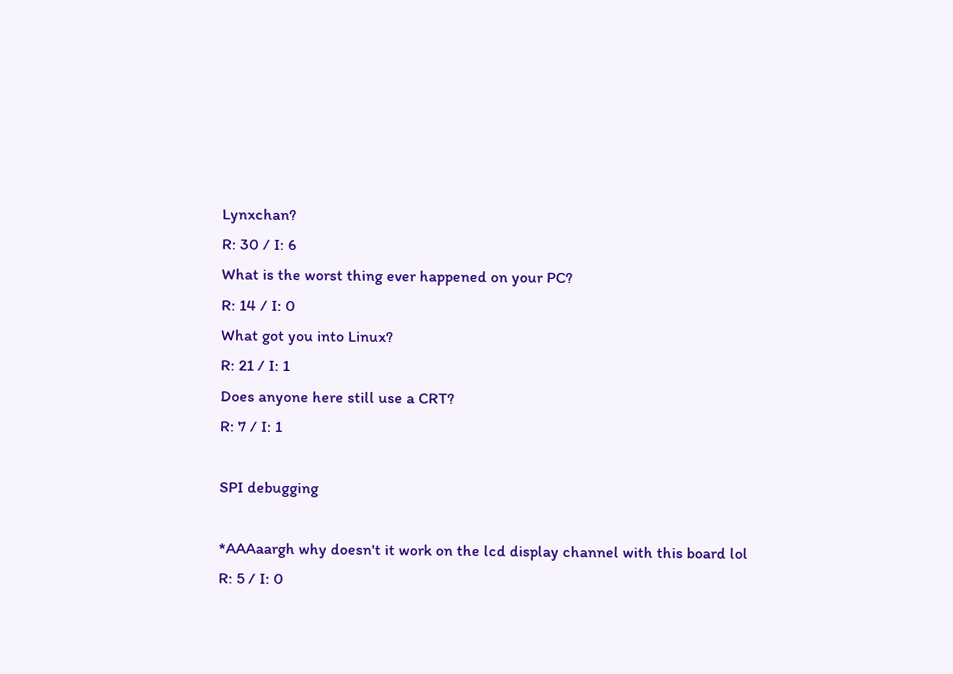Lynxchan?
R: 30 / I: 6
What is the worst thing ever happened on your PC?
R: 14 / I: 0
What got you into Linux?
R: 21 / I: 1
Does anyone here still use a CRT?
R: 7 / I: 1

SPI debugging

*AAAaargh why doesn't it work on the lcd display channel with this board lol
R: 5 / I: 0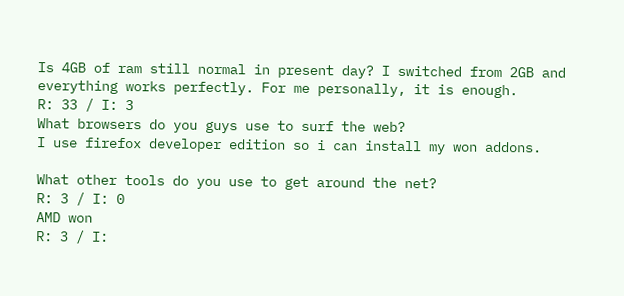Is 4GB of ram still normal in present day? I switched from 2GB and everything works perfectly. For me personally, it is enough.
R: 33 / I: 3
What browsers do you guys use to surf the web?
I use firefox developer edition so i can install my won addons.

What other tools do you use to get around the net?
R: 3 / I: 0
AMD won
R: 3 / I: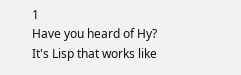1
Have you heard of Hy?
It's Lisp that works like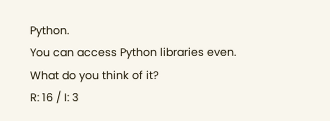Python.
You can access Python libraries even.
What do you think of it?
R: 16 / I: 3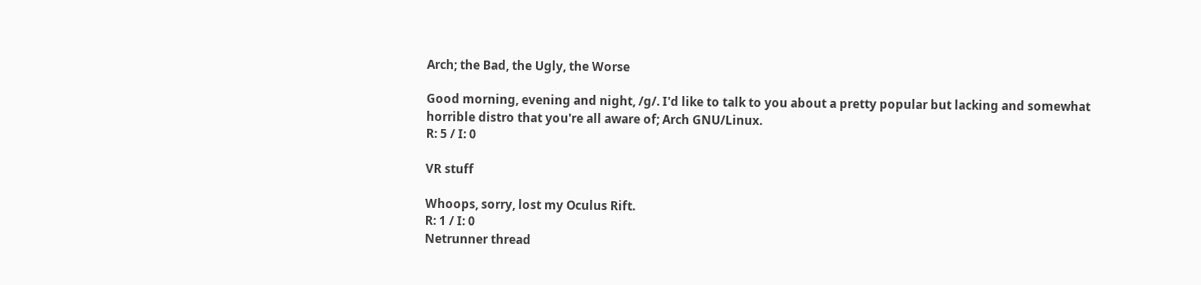Arch; the Bad, the Ugly, the Worse

Good morning, evening and night, /g/. I'd like to talk to you about a pretty popular but lacking and somewhat horrible distro that you're all aware of; Arch GNU/Linux.
R: 5 / I: 0

VR stuff

Whoops, sorry, lost my Oculus Rift.
R: 1 / I: 0
Netrunner thread